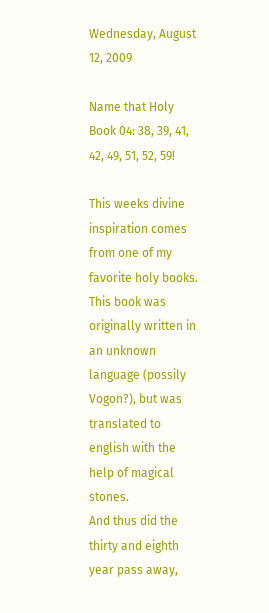Wednesday, August 12, 2009

Name that Holy Book 04: 38, 39, 41, 42, 49, 51, 52, 59!

This weeks divine inspiration comes from one of my favorite holy books. This book was originally written in an unknown language (possily Vogon?), but was translated to english with the help of magical stones.
And thus did the thirty and eighth year pass away,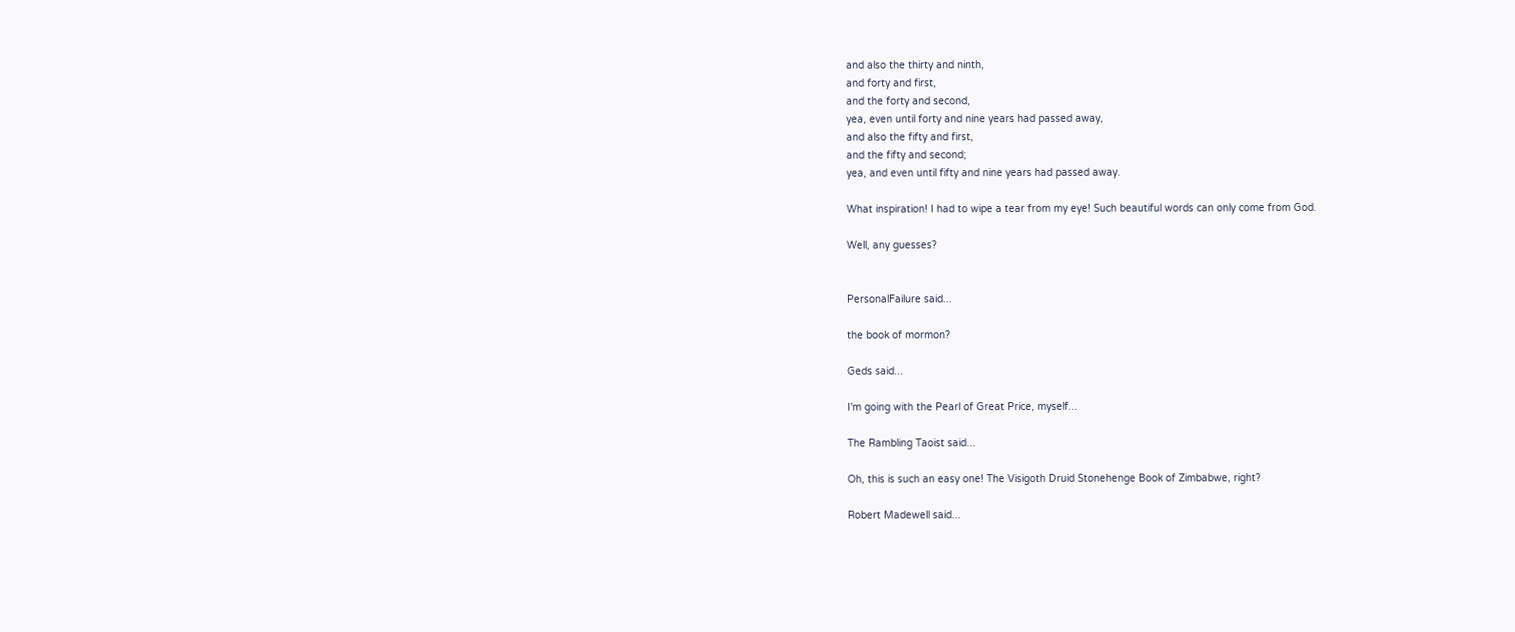and also the thirty and ninth,
and forty and first,
and the forty and second,
yea, even until forty and nine years had passed away,
and also the fifty and first,
and the fifty and second;
yea, and even until fifty and nine years had passed away.

What inspiration! I had to wipe a tear from my eye! Such beautiful words can only come from God.

Well, any guesses?


PersonalFailure said...

the book of mormon?

Geds said...

I'm going with the Pearl of Great Price, myself...

The Rambling Taoist said...

Oh, this is such an easy one! The Visigoth Druid Stonehenge Book of Zimbabwe, right?

Robert Madewell said...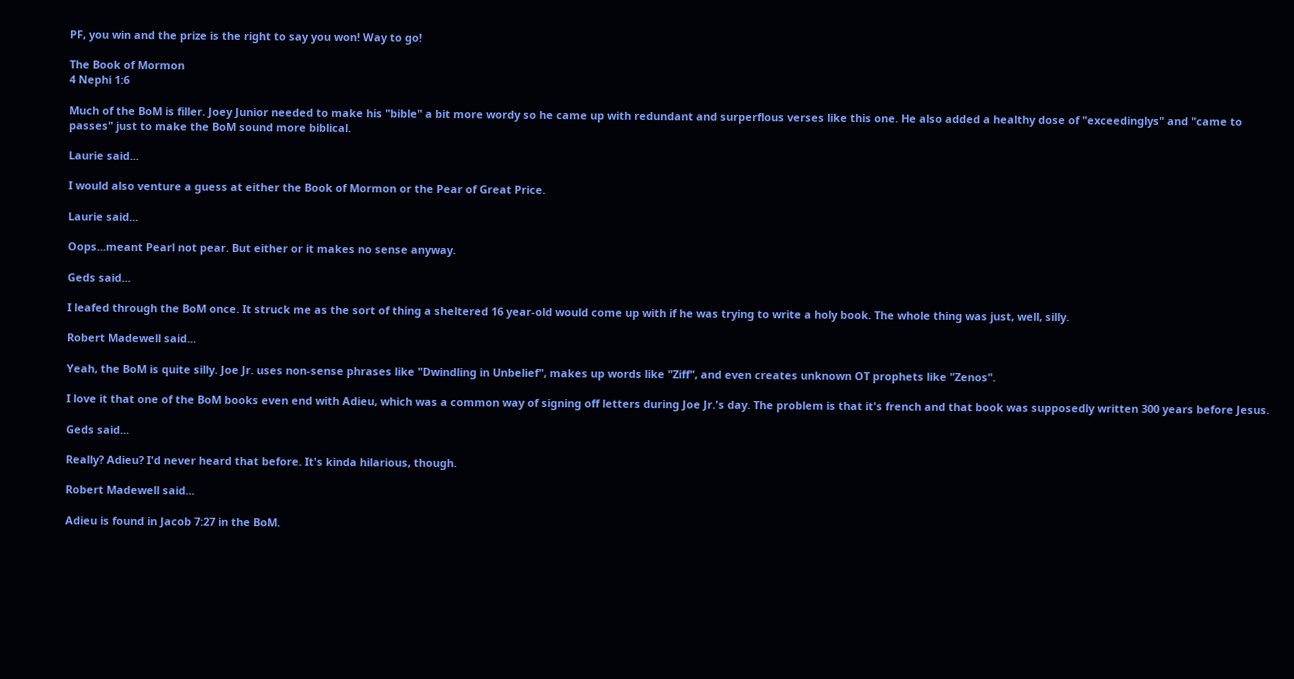PF, you win and the prize is the right to say you won! Way to go!

The Book of Mormon
4 Nephi 1:6

Much of the BoM is filler. Joey Junior needed to make his "bible" a bit more wordy so he came up with redundant and surperflous verses like this one. He also added a healthy dose of "exceedinglys" and "came to passes" just to make the BoM sound more biblical.

Laurie said...

I would also venture a guess at either the Book of Mormon or the Pear of Great Price.

Laurie said...

Oops...meant Pearl not pear. But either or it makes no sense anyway.

Geds said...

I leafed through the BoM once. It struck me as the sort of thing a sheltered 16 year-old would come up with if he was trying to write a holy book. The whole thing was just, well, silly.

Robert Madewell said...

Yeah, the BoM is quite silly. Joe Jr. uses non-sense phrases like "Dwindling in Unbelief", makes up words like "Ziff", and even creates unknown OT prophets like "Zenos".

I love it that one of the BoM books even end with Adieu, which was a common way of signing off letters during Joe Jr.'s day. The problem is that it's french and that book was supposedly written 300 years before Jesus.

Geds said...

Really? Adieu? I'd never heard that before. It's kinda hilarious, though.

Robert Madewell said...

Adieu is found in Jacob 7:27 in the BoM.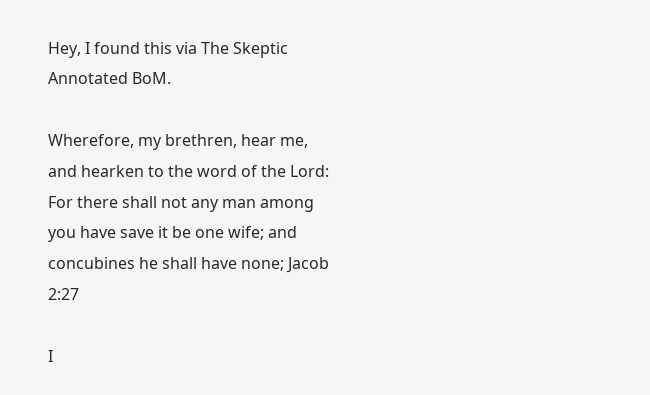Hey, I found this via The Skeptic Annotated BoM.

Wherefore, my brethren, hear me, and hearken to the word of the Lord: For there shall not any man among you have save it be one wife; and concubines he shall have none; Jacob 2:27

I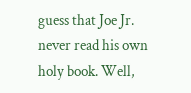guess that Joe Jr. never read his own holy book. Well,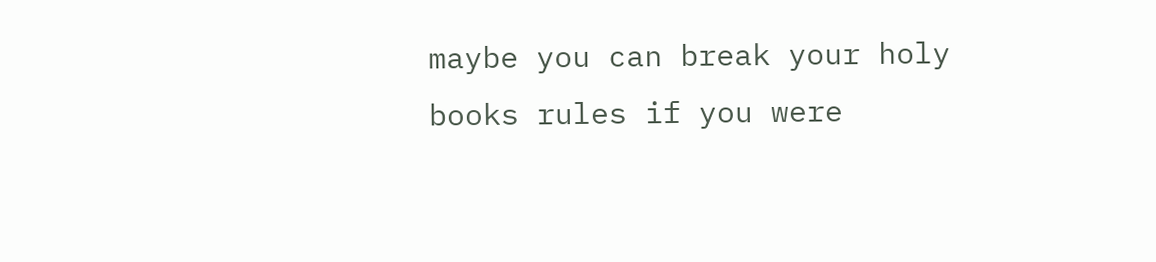maybe you can break your holy books rules if you were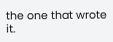the one that wrote it.